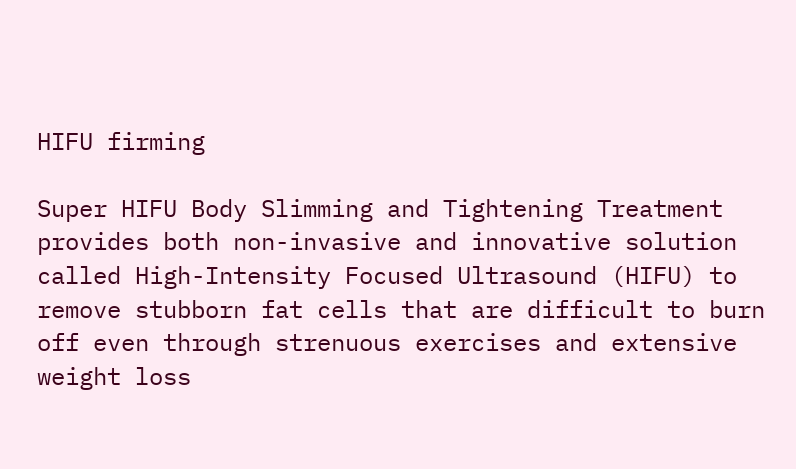HIFU firming

Super HIFU Body Slimming and Tightening Treatment provides both non-invasive and innovative solution called High-Intensity Focused Ultrasound (HIFU) to remove stubborn fat cells that are difficult to burn off even through strenuous exercises and extensive weight loss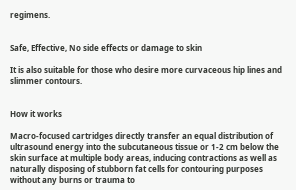regimens.


Safe, Effective, No side effects or damage to skin

It is also suitable for those who desire more curvaceous hip lines and slimmer contours.


How it works

Macro-focused cartridges directly transfer an equal distribution of ultrasound energy into the subcutaneous tissue or 1-2 cm below the skin surface at multiple body areas, inducing contractions as well as naturally disposing of stubborn fat cells for contouring purposes without any burns or trauma to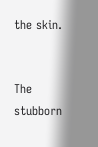the skin.


The stubborn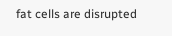fat cells are disrupted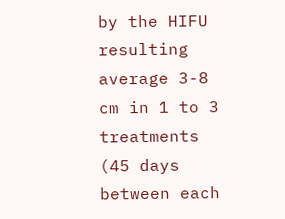by the HIFU resulting average 3-8 cm in 1 to 3 treatments (45 days between each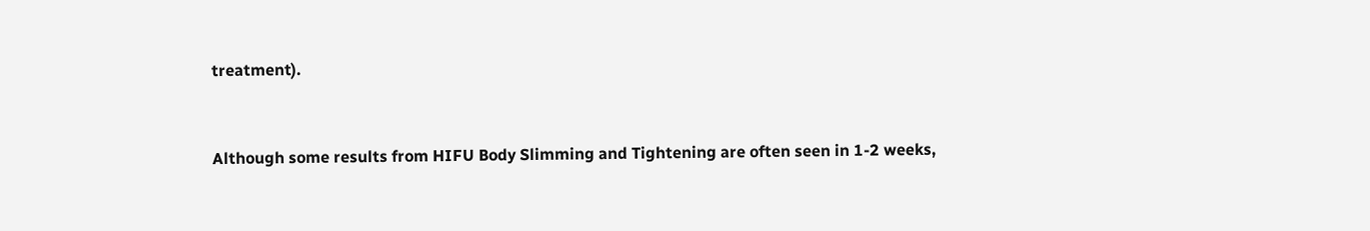treatment).


Although some results from HIFU Body Slimming and Tightening are often seen in 1-2 weeks,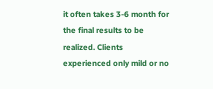it often takes 3-6 month for the final results to be realized. Clients experienced only mild or no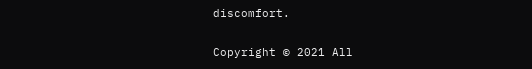discomfort.

Copyright © 2021 All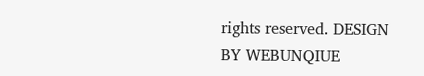rights reserved. DESIGN BY WEBUNQIUE